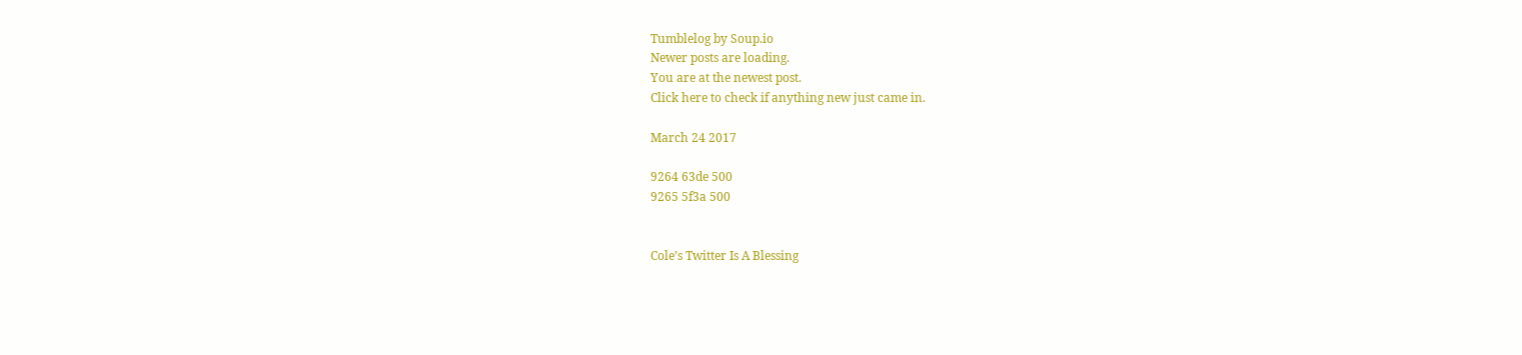Tumblelog by Soup.io
Newer posts are loading.
You are at the newest post.
Click here to check if anything new just came in.

March 24 2017

9264 63de 500
9265 5f3a 500


Cole’s Twitter Is A Blessing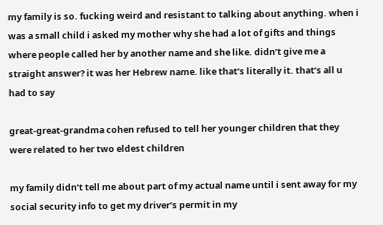my family is so. fucking weird and resistant to talking about anything. when i was a small child i asked my mother why she had a lot of gifts and things where people called her by another name and she like. didn’t give me a straight answer? it was her Hebrew name. like that’s literally it. that’s all u had to say

great-great-grandma cohen refused to tell her younger children that they were related to her two eldest children

my family didn’t tell me about part of my actual name until i sent away for my social security info to get my driver’s permit in my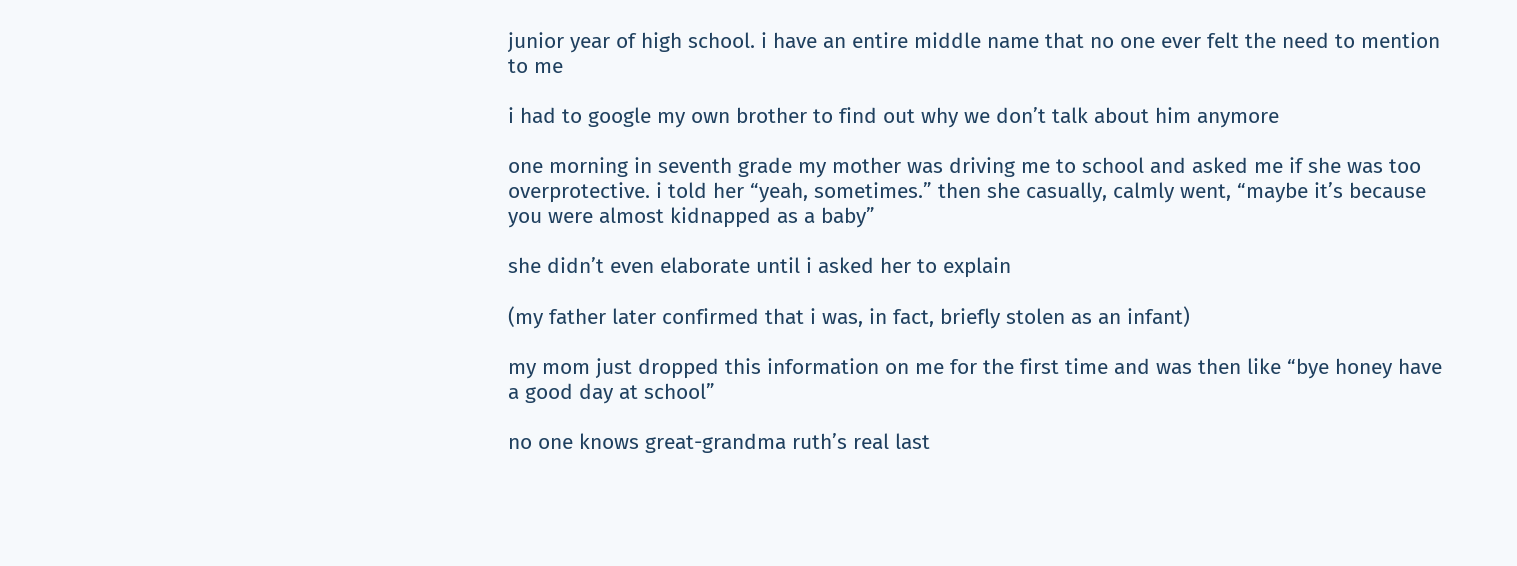junior year of high school. i have an entire middle name that no one ever felt the need to mention to me

i had to google my own brother to find out why we don’t talk about him anymore

one morning in seventh grade my mother was driving me to school and asked me if she was too overprotective. i told her “yeah, sometimes.” then she casually, calmly went, “maybe it’s because you were almost kidnapped as a baby”

she didn’t even elaborate until i asked her to explain

(my father later confirmed that i was, in fact, briefly stolen as an infant)

my mom just dropped this information on me for the first time and was then like “bye honey have a good day at school”

no one knows great-grandma ruth’s real last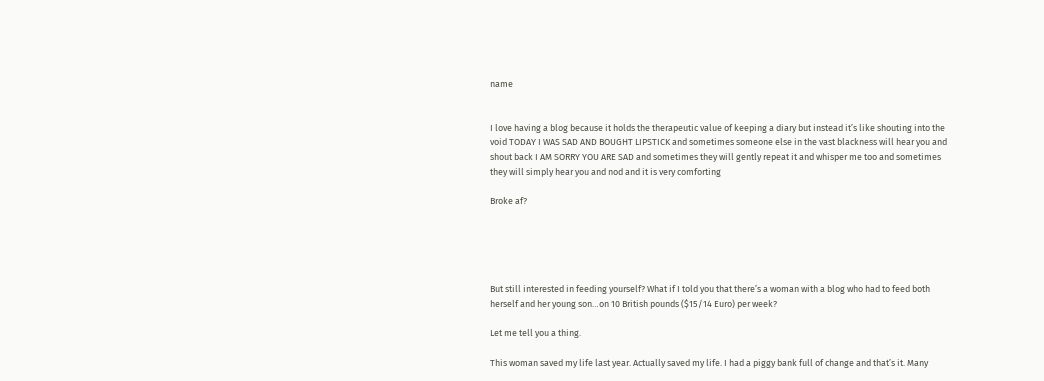name


I love having a blog because it holds the therapeutic value of keeping a diary but instead it’s like shouting into the void TODAY I WAS SAD AND BOUGHT LIPSTICK and sometimes someone else in the vast blackness will hear you and shout back I AM SORRY YOU ARE SAD and sometimes they will gently repeat it and whisper me too and sometimes they will simply hear you and nod and it is very comforting

Broke af?





But still interested in feeding yourself? What if I told you that there’s a woman with a blog who had to feed both herself and her young son…on 10 British pounds ($15/14 Euro) per week?

Let me tell you a thing.

This woman saved my life last year. Actually saved my life. I had a piggy bank full of change and that’s it. Many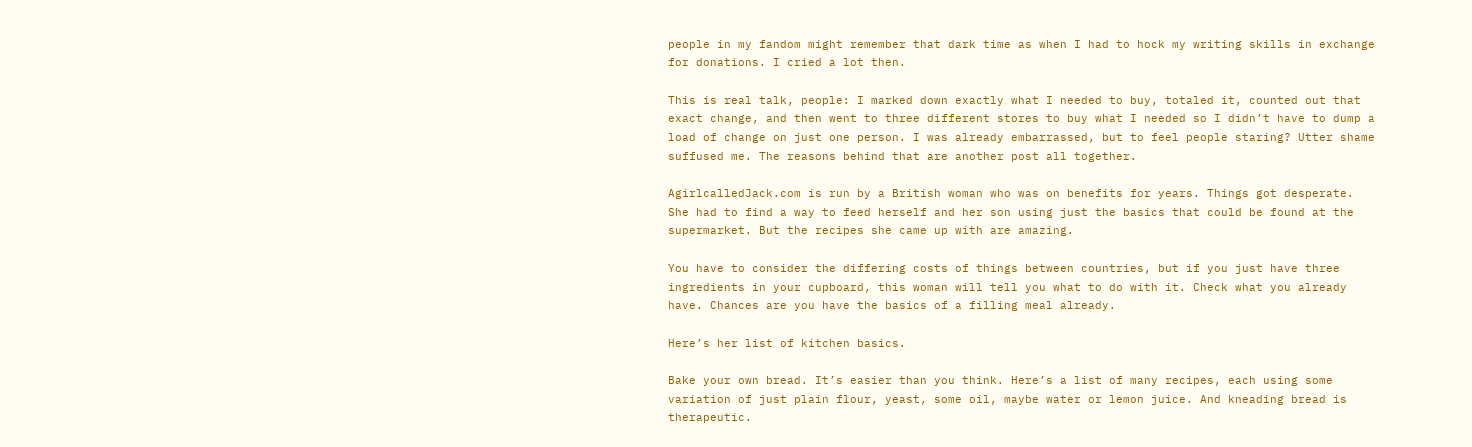people in my fandom might remember that dark time as when I had to hock my writing skills in exchange for donations. I cried a lot then.

This is real talk, people: I marked down exactly what I needed to buy, totaled it, counted out that exact change, and then went to three different stores to buy what I needed so I didn’t have to dump a load of change on just one person. I was already embarrassed, but to feel people staring? Utter shame suffused me. The reasons behind that are another post all together.

AgirlcalledJack.com is run by a British woman who was on benefits for years. Things got desperate. She had to find a way to feed herself and her son using just the basics that could be found at the supermarket. But the recipes she came up with are amazing.

You have to consider the differing costs of things between countries, but if you just have three ingredients in your cupboard, this woman will tell you what to do with it. Check what you already have. Chances are you have the basics of a filling meal already.

Here’s her list of kitchen basics.

Bake your own bread. It’s easier than you think. Here’s a list of many recipes, each using some variation of just plain flour, yeast, some oil, maybe water or lemon juice. And kneading bread is therapeutic.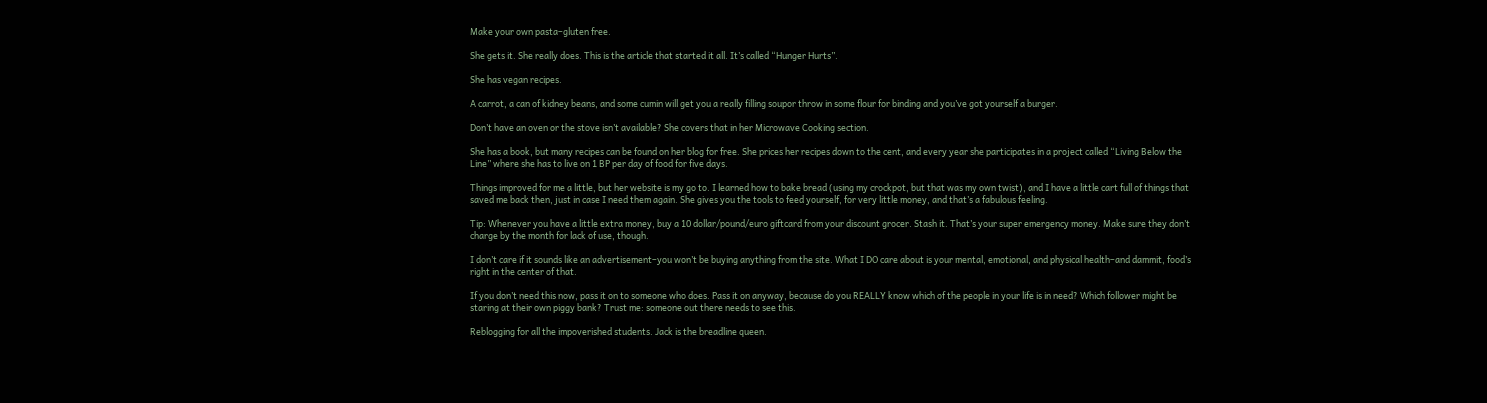Make your own pasta–gluten free.

She gets it. She really does. This is the article that started it all. It’s called “Hunger Hurts”.

She has vegan recipes.

A carrot, a can of kidney beans, and some cumin will get you a really filling soupor throw in some flour for binding and you’ve got yourself a burger.

Don’t have an oven or the stove isn’t available? She covers that in her Microwave Cooking section.

She has a book, but many recipes can be found on her blog for free. She prices her recipes down to the cent, and every year she participates in a project called “Living Below the Line” where she has to live on 1 BP per day of food for five days.

Things improved for me a little, but her website is my go to. I learned how to bake bread (using my crockpot, but that was my own twist), and I have a little cart full of things that saved me back then, just in case I need them again. She gives you the tools to feed yourself, for very little money, and that’s a fabulous feeling.

Tip: Whenever you have a little extra money, buy a 10 dollar/pound/euro giftcard from your discount grocer. Stash it. That’s your super emergency money. Make sure they don’t charge by the month for lack of use, though.

I don’t care if it sounds like an advertisement–you won’t be buying anything from the site. What I DO care about is your mental, emotional, and physical health–and dammit, food’s right in the center of that.

If you don’t need this now, pass it on to someone who does. Pass it on anyway, because do you REALLY know which of the people in your life is in need? Which follower might be staring at their own piggy bank? Trust me: someone out there needs to see this.

Reblogging for all the impoverished students. Jack is the breadline queen.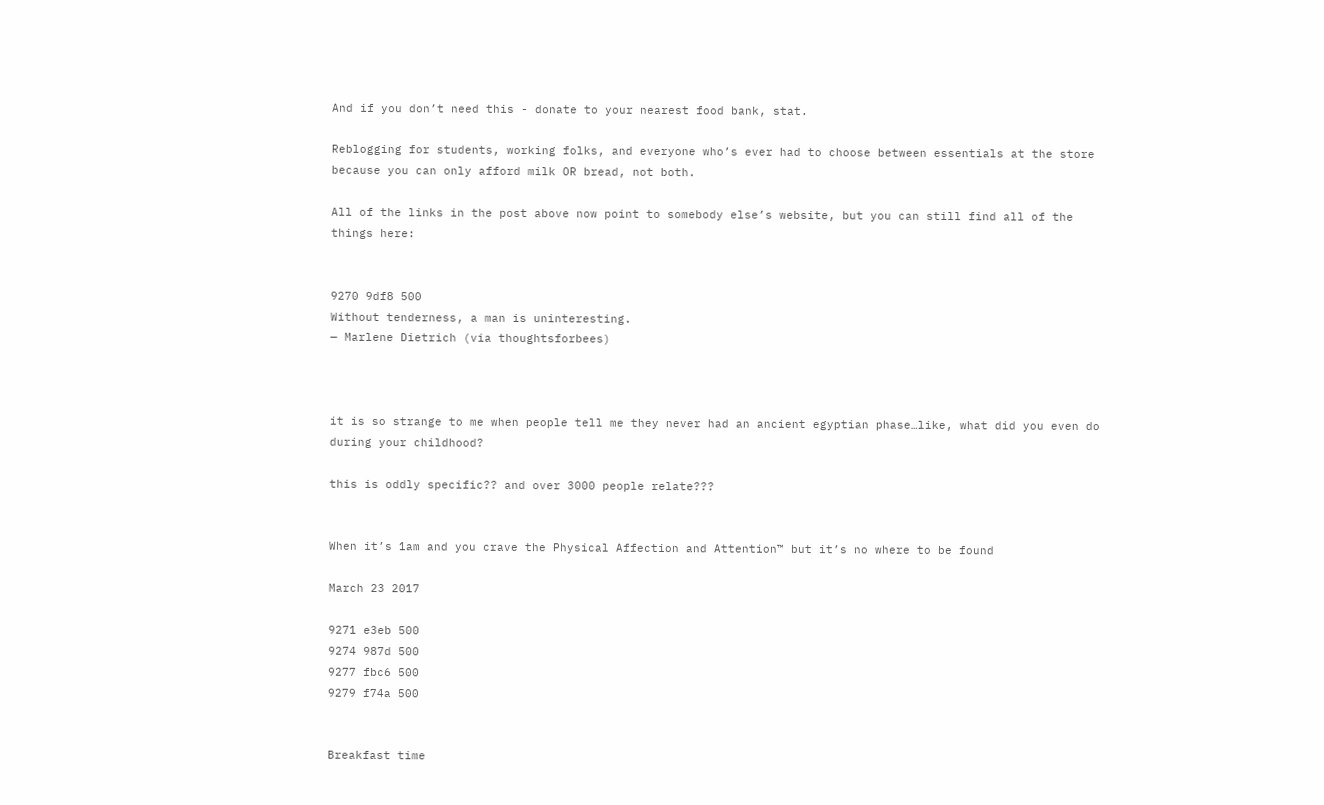And if you don’t need this - donate to your nearest food bank, stat.

Reblogging for students, working folks, and everyone who’s ever had to choose between essentials at the store because you can only afford milk OR bread, not both.

All of the links in the post above now point to somebody else’s website, but you can still find all of the things here:


9270 9df8 500
Without tenderness, a man is uninteresting.
— Marlene Dietrich (via thoughtsforbees)



it is so strange to me when people tell me they never had an ancient egyptian phase…like, what did you even do during your childhood?

this is oddly specific?? and over 3000 people relate???


When it’s 1am and you crave the Physical Affection and Attention™ but it’s no where to be found

March 23 2017

9271 e3eb 500
9274 987d 500
9277 fbc6 500
9279 f74a 500


Breakfast time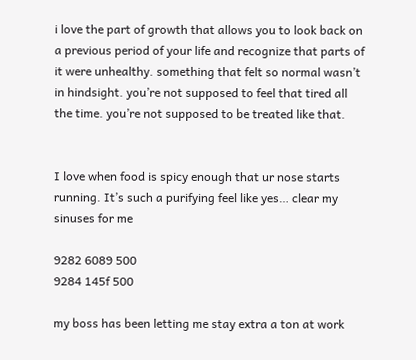i love the part of growth that allows you to look back on a previous period of your life and recognize that parts of it were unhealthy. something that felt so normal wasn’t in hindsight. you’re not supposed to feel that tired all the time. you’re not supposed to be treated like that.


I love when food is spicy enough that ur nose starts running. It’s such a purifying feel like yes… clear my sinuses for me

9282 6089 500
9284 145f 500

my boss has been letting me stay extra a ton at work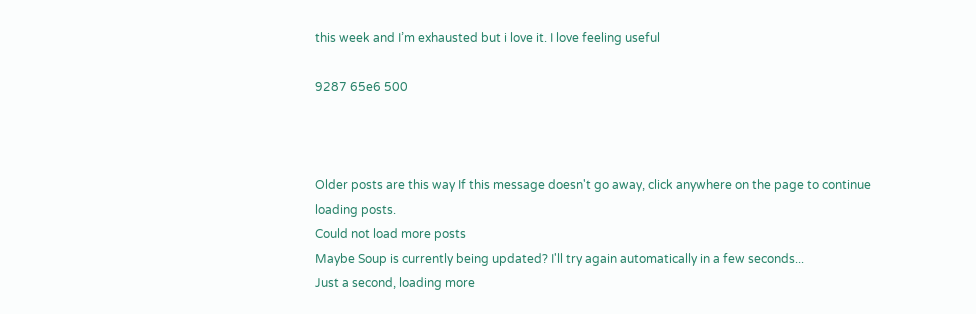this week and I’m exhausted but i love it. I love feeling useful

9287 65e6 500



Older posts are this way If this message doesn't go away, click anywhere on the page to continue loading posts.
Could not load more posts
Maybe Soup is currently being updated? I'll try again automatically in a few seconds...
Just a second, loading more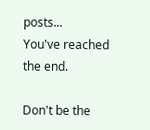posts...
You've reached the end.

Don't be the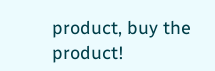product, buy the product!